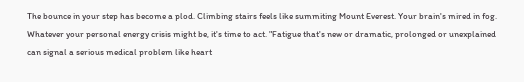The bounce in your step has become a plod. Climbing stairs feels like summiting Mount Everest. Your brain's mired in fog. Whatever your personal energy crisis might be, it's time to act. "Fatigue that's new or dramatic, prolonged or unexplained can signal a serious medical problem like heart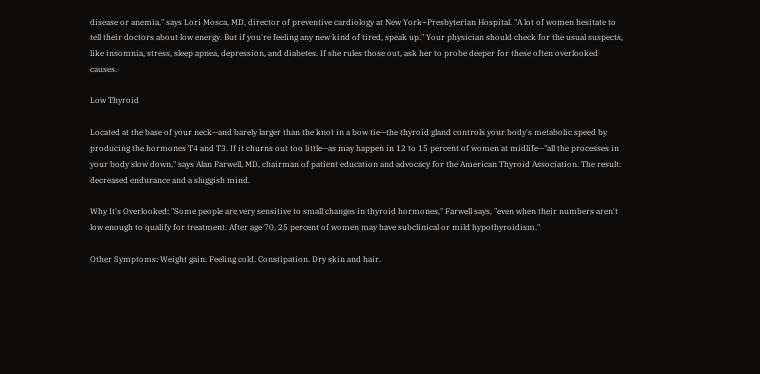disease or anemia," says Lori Mosca, MD, director of preventive cardiology at New York–Presbyterian Hospital. "A lot of women hesitate to tell their doctors about low energy. But if you're feeling any new kind of tired, speak up." Your physician should check for the usual suspects, like insomnia, stress, sleep apnea, depression, and diabetes. If she rules those out, ask her to probe deeper for these often overlooked causes.

Low Thyroid

Located at the base of your neck—and barely larger than the knot in a bow tie—the thyroid gland controls your body's metabolic speed by producing the hormones T4 and T3. If it churns out too little—as may happen in 12 to 15 percent of women at midlife—"all the processes in your body slow down," says Alan Farwell, MD, chairman of patient education and advocacy for the American Thyroid Association. The result: decreased endurance and a sluggish mind.

Why It's Overlooked: "Some people are very sensitive to small changes in thyroid hormones," Farwell says, "even when their numbers aren't low enough to qualify for treatment. After age 70, 25 percent of women may have subclinical or mild hypothyroidism."

Other Symptoms: Weight gain. Feeling cold. Constipation. Dry skin and hair.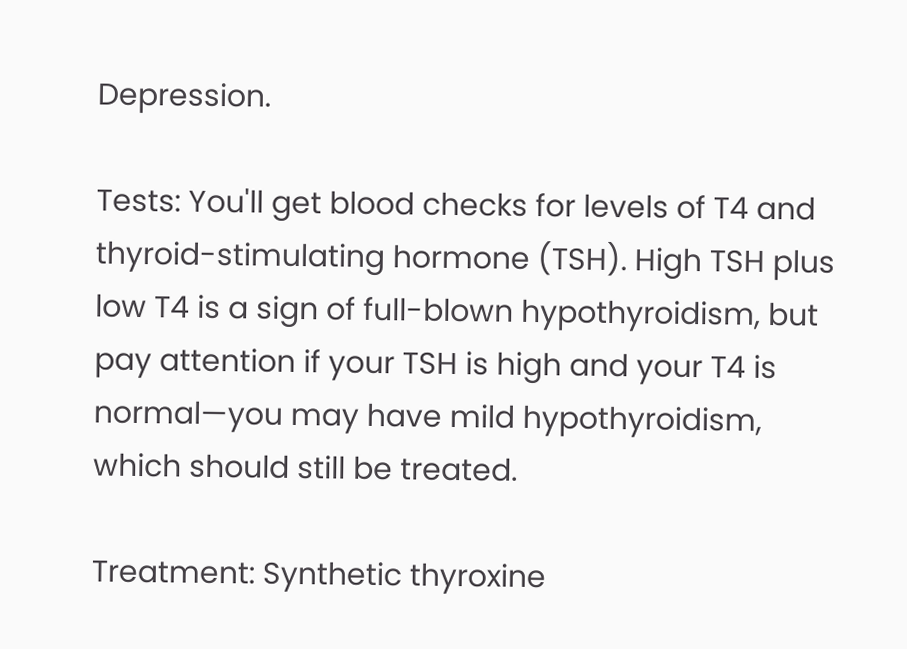Depression.

Tests: You'll get blood checks for levels of T4 and thyroid-stimulating hormone (TSH). High TSH plus low T4 is a sign of full-blown hypothyroidism, but pay attention if your TSH is high and your T4 is normal—you may have mild hypothyroidism, which should still be treated.

Treatment: Synthetic thyroxine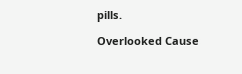pills.

Overlooked Cause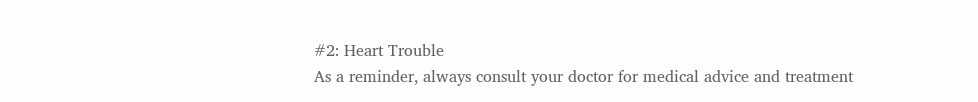#2: Heart Trouble
As a reminder, always consult your doctor for medical advice and treatment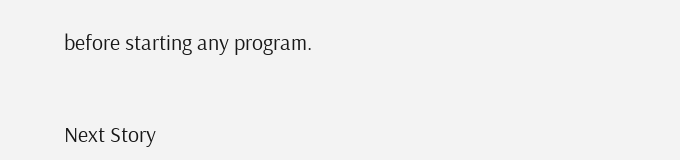before starting any program.


Next Story